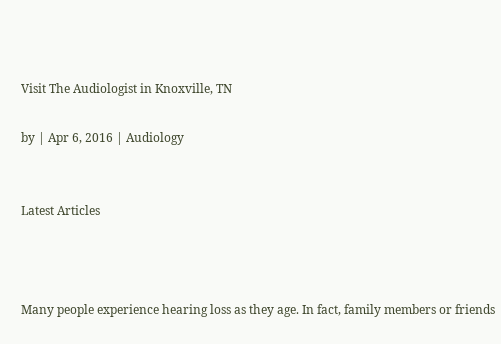Visit The Audiologist in Knoxville, TN

by | Apr 6, 2016 | Audiology


Latest Articles



Many people experience hearing loss as they age. In fact, family members or friends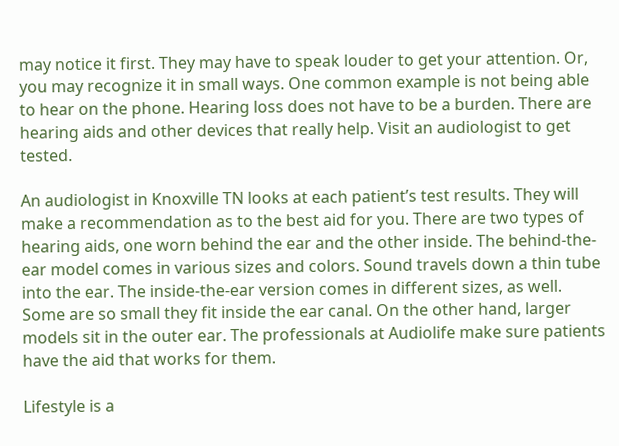may notice it first. They may have to speak louder to get your attention. Or, you may recognize it in small ways. One common example is not being able to hear on the phone. Hearing loss does not have to be a burden. There are hearing aids and other devices that really help. Visit an audiologist to get tested.

An audiologist in Knoxville TN looks at each patient’s test results. They will make a recommendation as to the best aid for you. There are two types of hearing aids, one worn behind the ear and the other inside. The behind-the-ear model comes in various sizes and colors. Sound travels down a thin tube into the ear. The inside-the-ear version comes in different sizes, as well. Some are so small they fit inside the ear canal. On the other hand, larger models sit in the outer ear. The professionals at Audiolife make sure patients have the aid that works for them.

Lifestyle is a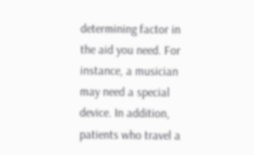determining factor in the aid you need. For instance, a musician may need a special device. In addition, patients who travel a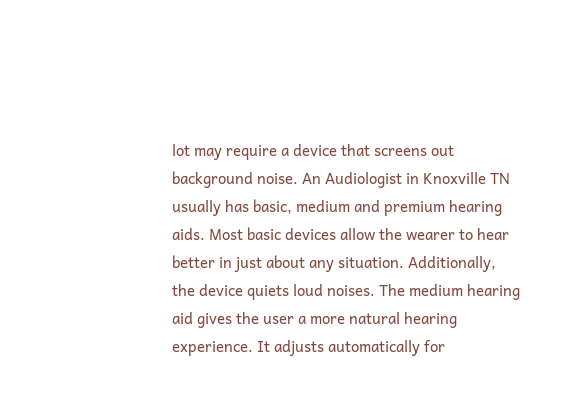lot may require a device that screens out background noise. An Audiologist in Knoxville TN usually has basic, medium and premium hearing aids. Most basic devices allow the wearer to hear better in just about any situation. Additionally, the device quiets loud noises. The medium hearing aid gives the user a more natural hearing experience. It adjusts automatically for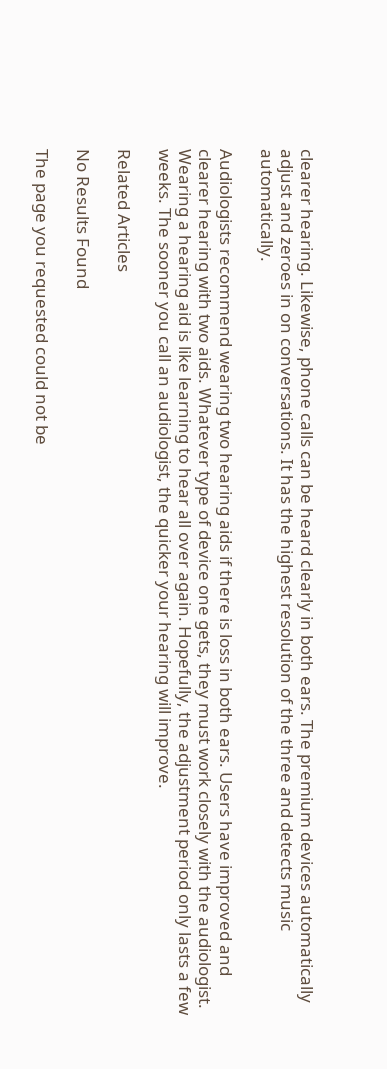clearer hearing. Likewise, phone calls can be heard clearly in both ears. The premium devices automatically adjust and zeroes in on conversations. It has the highest resolution of the three and detects music automatically.

Audiologists recommend wearing two hearing aids if there is loss in both ears. Users have improved and clearer hearing with two aids. Whatever type of device one gets, they must work closely with the audiologist. Wearing a hearing aid is like learning to hear all over again. Hopefully, the adjustment period only lasts a few weeks. The sooner you call an audiologist, the quicker your hearing will improve.

Related Articles

No Results Found

The page you requested could not be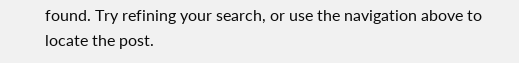found. Try refining your search, or use the navigation above to locate the post.